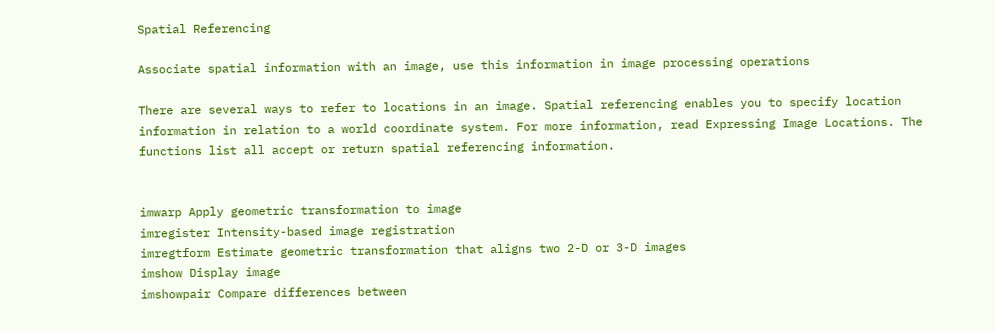Spatial Referencing

Associate spatial information with an image, use this information in image processing operations

There are several ways to refer to locations in an image. Spatial referencing enables you to specify location information in relation to a world coordinate system. For more information, read Expressing Image Locations. The functions list all accept or return spatial referencing information.


imwarp Apply geometric transformation to image
imregister Intensity-based image registration
imregtform Estimate geometric transformation that aligns two 2-D or 3-D images
imshow Display image
imshowpair Compare differences between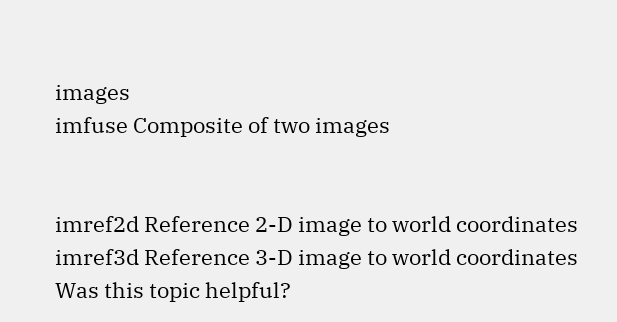images
imfuse Composite of two images


imref2d Reference 2-D image to world coordinates
imref3d Reference 3-D image to world coordinates
Was this topic helpful?